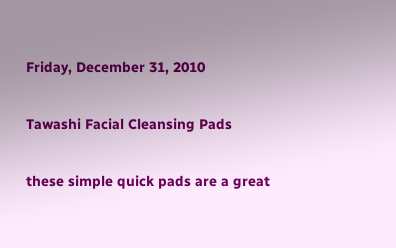Friday, December 31, 2010

Tawashi Facial Cleansing Pads

these simple quick pads are a great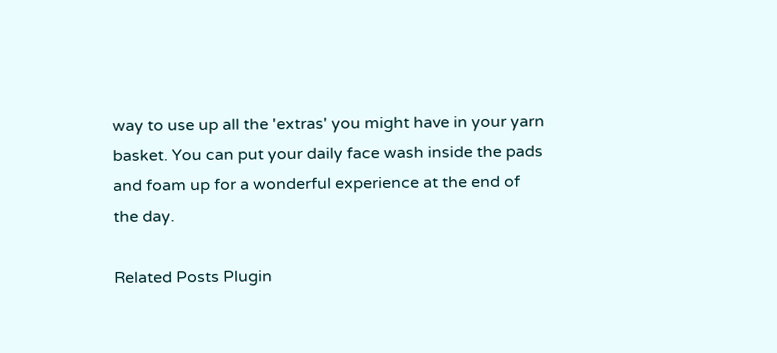way to use up all the 'extras' you might have in your yarn basket. You can put your daily face wash inside the pads and foam up for a wonderful experience at the end of the day.

Related Posts Plugin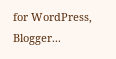for WordPress, Blogger...